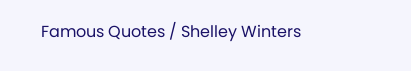Famous Quotes / Shelley Winters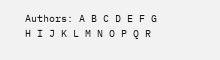Authors: A B C D E F G H I J K L M N O P Q R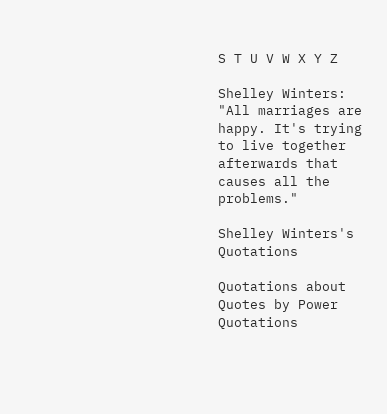S T U V W X Y Z

Shelley Winters: "All marriages are happy. It's trying to live together afterwards that causes all the problems."

Shelley Winters's Quotations

Quotations about
Quotes by Power Quotations